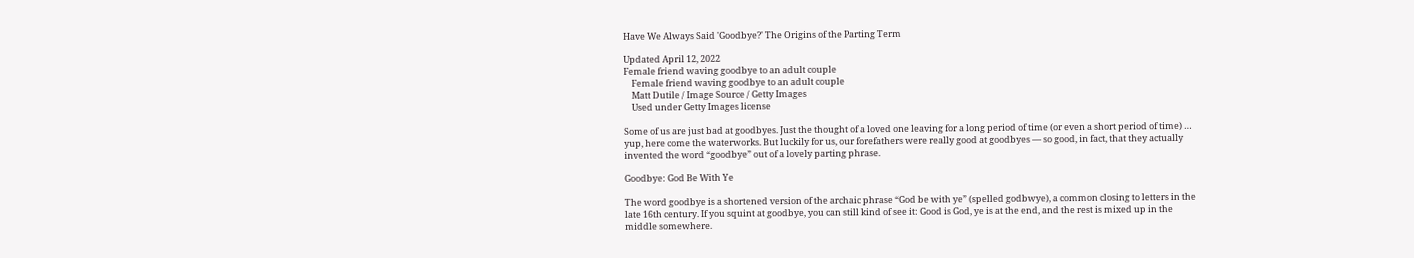Have We Always Said 'Goodbye?' The Origins of the Parting Term

Updated April 12, 2022
Female friend waving goodbye to an adult couple
    Female friend waving goodbye to an adult couple
    Matt Dutile / Image Source / Getty Images
    Used under Getty Images license

Some of us are just bad at goodbyes. Just the thought of a loved one leaving for a long period of time (or even a short period of time) … yup, here come the waterworks. But luckily for us, our forefathers were really good at goodbyes — so good, in fact, that they actually invented the word “goodbye” out of a lovely parting phrase.

Goodbye: God Be With Ye

The word goodbye is a shortened version of the archaic phrase “God be with ye” (spelled godbwye), a common closing to letters in the late 16th century. If you squint at goodbye, you can still kind of see it: Good is God, ye is at the end, and the rest is mixed up in the middle somewhere.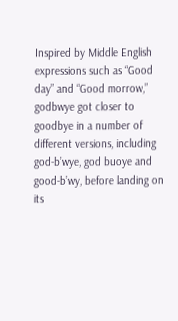Inspired by Middle English expressions such as “Good day” and “Good morrow,” godbwye got closer to goodbye in a number of different versions, including god-b’wye, god buoye and good-b’wy, before landing on its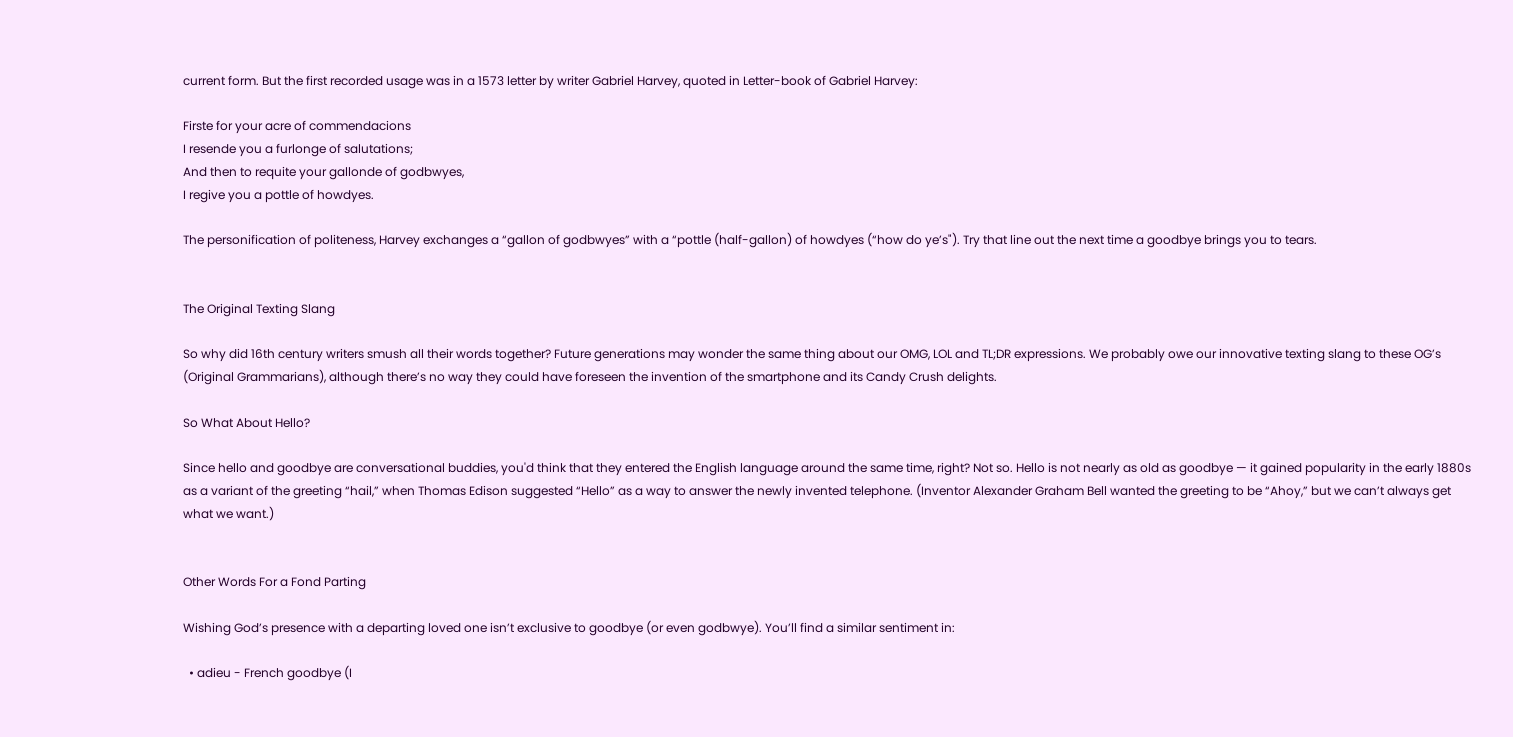current form. But the first recorded usage was in a 1573 letter by writer Gabriel Harvey, quoted in Letter-book of Gabriel Harvey:

Firste for your acre of commendacions
I resende you a furlonge of salutations;
And then to requite your gallonde of godbwyes,
I regive you a pottle of howdyes.

The personification of politeness, Harvey exchanges a “gallon of godbwyes” with a “pottle (half-gallon) of howdyes (“how do ye’s"). Try that line out the next time a goodbye brings you to tears.


The Original Texting Slang

So why did 16th century writers smush all their words together? Future generations may wonder the same thing about our OMG, LOL and TL;DR expressions. We probably owe our innovative texting slang to these OG’s (Original Grammarians), although there’s no way they could have foreseen the invention of the smartphone and its Candy Crush delights.

So What About Hello?

Since hello and goodbye are conversational buddies, you'd think that they entered the English language around the same time, right? Not so. Hello is not nearly as old as goodbye — it gained popularity in the early 1880s as a variant of the greeting “hail,” when Thomas Edison suggested “Hello” as a way to answer the newly invented telephone. (Inventor Alexander Graham Bell wanted the greeting to be “Ahoy,” but we can’t always get what we want.)


Other Words For a Fond Parting

Wishing God’s presence with a departing loved one isn’t exclusive to goodbye (or even godbwye). You’ll find a similar sentiment in:

  • adieu - French goodbye (I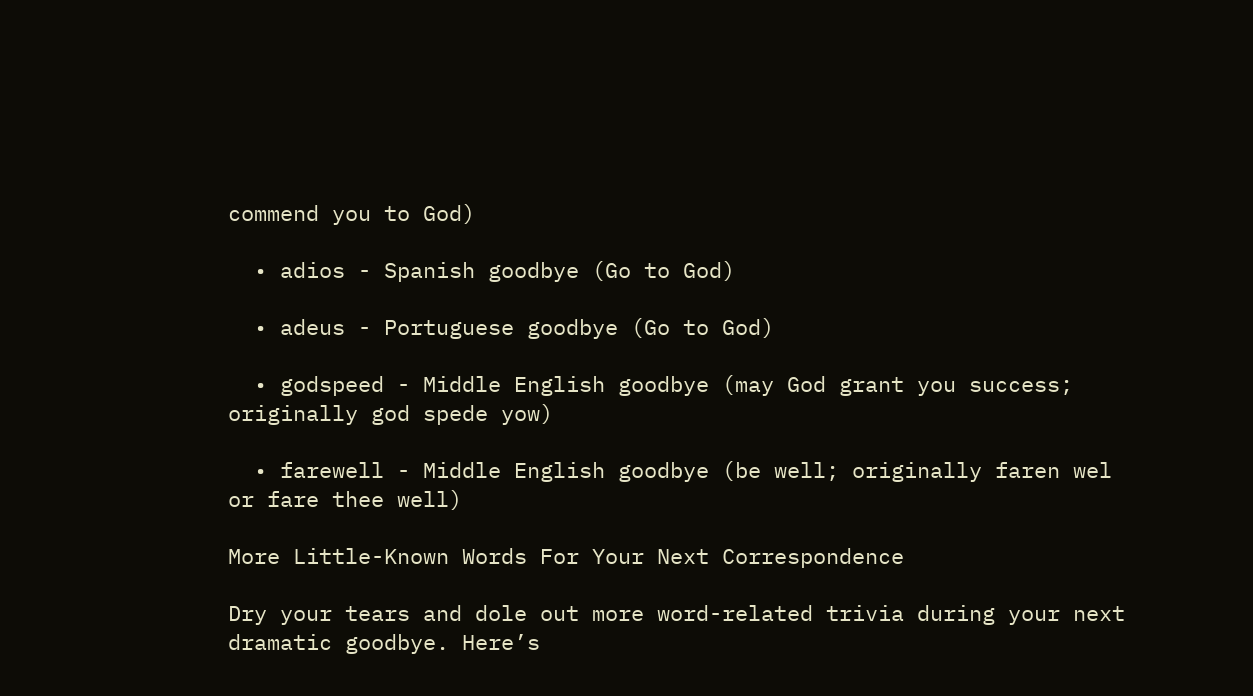commend you to God)

  • adios - Spanish goodbye (Go to God)

  • adeus - Portuguese goodbye (Go to God)

  • godspeed - Middle English goodbye (may God grant you success; originally god spede yow)

  • farewell - Middle English goodbye (be well; originally faren wel or fare thee well)

More Little-Known Words For Your Next Correspondence

Dry your tears and dole out more word-related trivia during your next dramatic goodbye. Here’s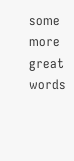some more great words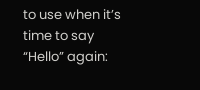to use when it’s time to say “Hello” again: